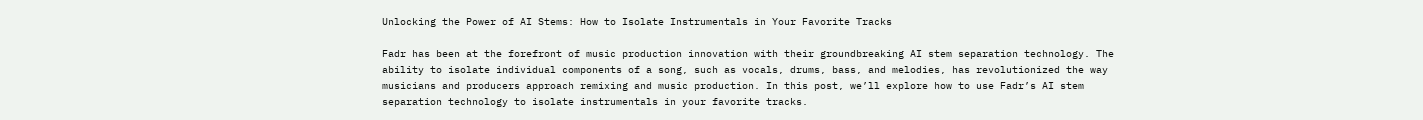Unlocking the Power of AI Stems: How to Isolate Instrumentals in Your Favorite Tracks

Fadr has been at the forefront of music production innovation with their groundbreaking AI stem separation technology. The ability to isolate individual components of a song, such as vocals, drums, bass, and melodies, has revolutionized the way musicians and producers approach remixing and music production. In this post, we’ll explore how to use Fadr’s AI stem separation technology to isolate instrumentals in your favorite tracks.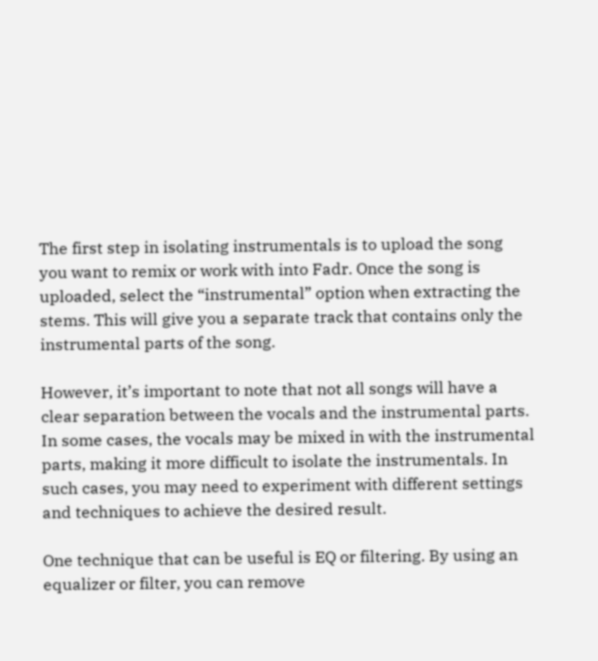The first step in isolating instrumentals is to upload the song you want to remix or work with into Fadr. Once the song is uploaded, select the “instrumental” option when extracting the stems. This will give you a separate track that contains only the instrumental parts of the song.

However, it’s important to note that not all songs will have a clear separation between the vocals and the instrumental parts. In some cases, the vocals may be mixed in with the instrumental parts, making it more difficult to isolate the instrumentals. In such cases, you may need to experiment with different settings and techniques to achieve the desired result.

One technique that can be useful is EQ or filtering. By using an equalizer or filter, you can remove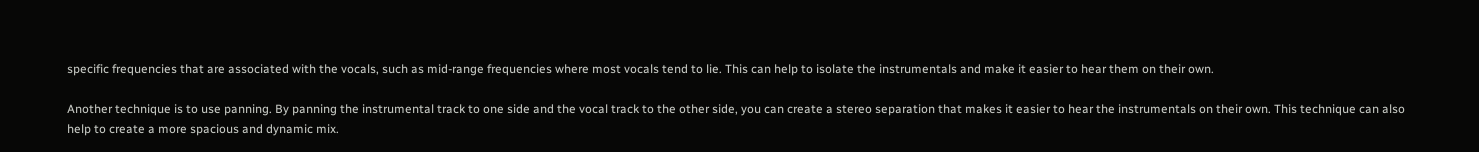specific frequencies that are associated with the vocals, such as mid-range frequencies where most vocals tend to lie. This can help to isolate the instrumentals and make it easier to hear them on their own.

Another technique is to use panning. By panning the instrumental track to one side and the vocal track to the other side, you can create a stereo separation that makes it easier to hear the instrumentals on their own. This technique can also help to create a more spacious and dynamic mix.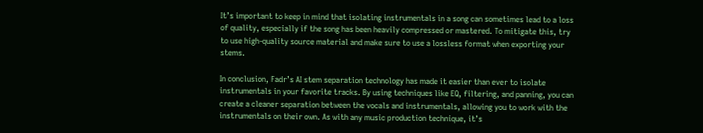It’s important to keep in mind that isolating instrumentals in a song can sometimes lead to a loss of quality, especially if the song has been heavily compressed or mastered. To mitigate this, try to use high-quality source material and make sure to use a lossless format when exporting your stems.

In conclusion, Fadr’s AI stem separation technology has made it easier than ever to isolate instrumentals in your favorite tracks. By using techniques like EQ, filtering, and panning, you can create a cleaner separation between the vocals and instrumentals, allowing you to work with the instrumentals on their own. As with any music production technique, it’s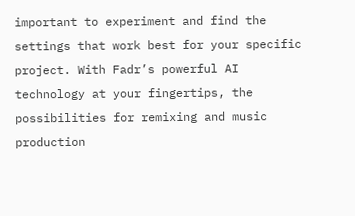important to experiment and find the settings that work best for your specific project. With Fadr’s powerful AI technology at your fingertips, the possibilities for remixing and music production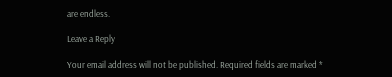are endless.

Leave a Reply

Your email address will not be published. Required fields are marked *